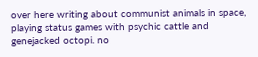over here writing about communist animals in space, playing status games with psychic cattle and genejacked octopi. no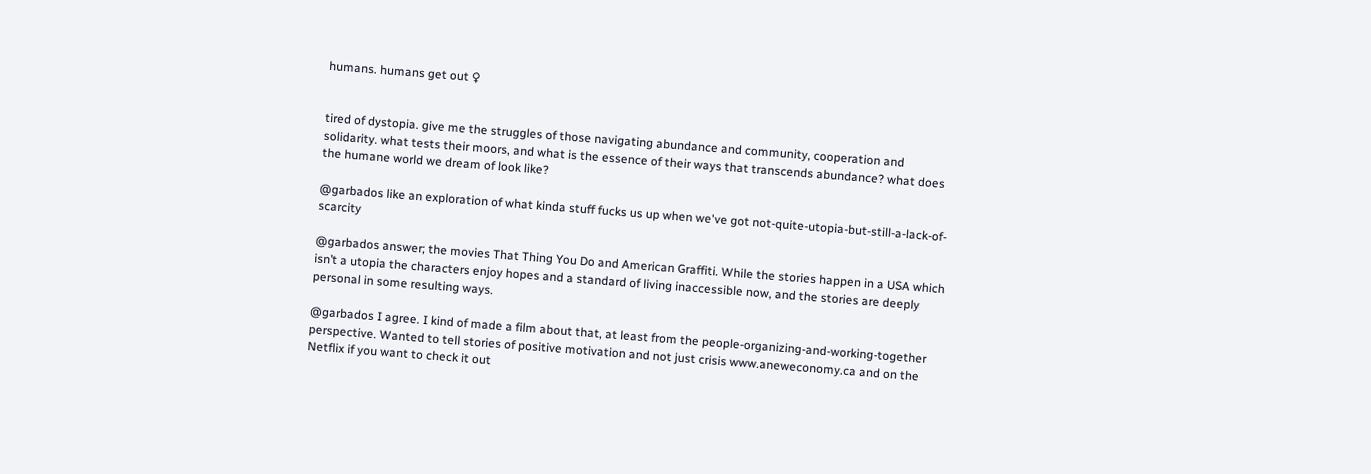humans. humans get out ♀


tired of dystopia. give me the struggles of those navigating abundance and community, cooperation and solidarity. what tests their moors, and what is the essence of their ways that transcends abundance? what does the humane world we dream of look like?

@garbados like an exploration of what kinda stuff fucks us up when we've got not-quite-utopia-but-still-a-lack-of-scarcity

@garbados answer; the movies That Thing You Do and American Graffiti. While the stories happen in a USA which isn’t a utopia the characters enjoy hopes and a standard of living inaccessible now, and the stories are deeply personal in some resulting ways.

@garbados I agree. I kind of made a film about that, at least from the people-organizing-and-working-together perspective. Wanted to tell stories of positive motivation and not just crisis www.aneweconomy.ca and on the Netflix if you want to check it out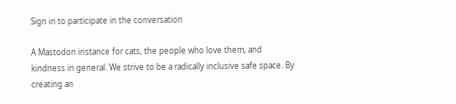Sign in to participate in the conversation

A Mastodon instance for cats, the people who love them, and kindness in general. We strive to be a radically inclusive safe space. By creating an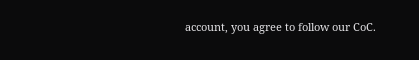account, you agree to follow our CoC.